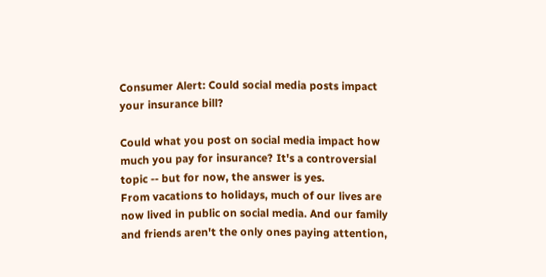Consumer Alert: Could social media posts impact your insurance bill?

Could what you post on social media impact how much you pay for insurance? It's a controversial topic -- but for now, the answer is yes.
From vacations to holidays, much of our lives are now lived in public on social media. And our family and friends aren't the only ones paying attention,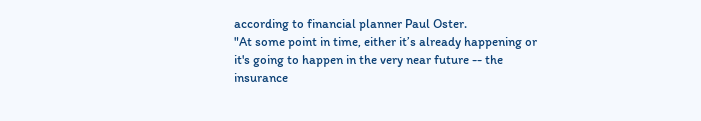according to financial planner Paul Oster.
"At some point in time, either it’s already happening or it's going to happen in the very near future -- the insurance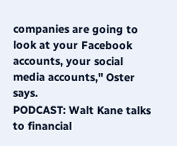companies are going to look at your Facebook accounts, your social media accounts," Oster says.
PODCAST: Walt Kane talks to financial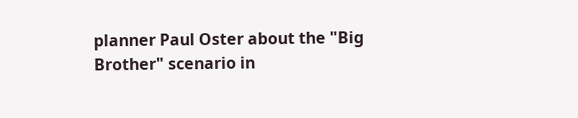planner Paul Oster about the "Big Brother" scenario in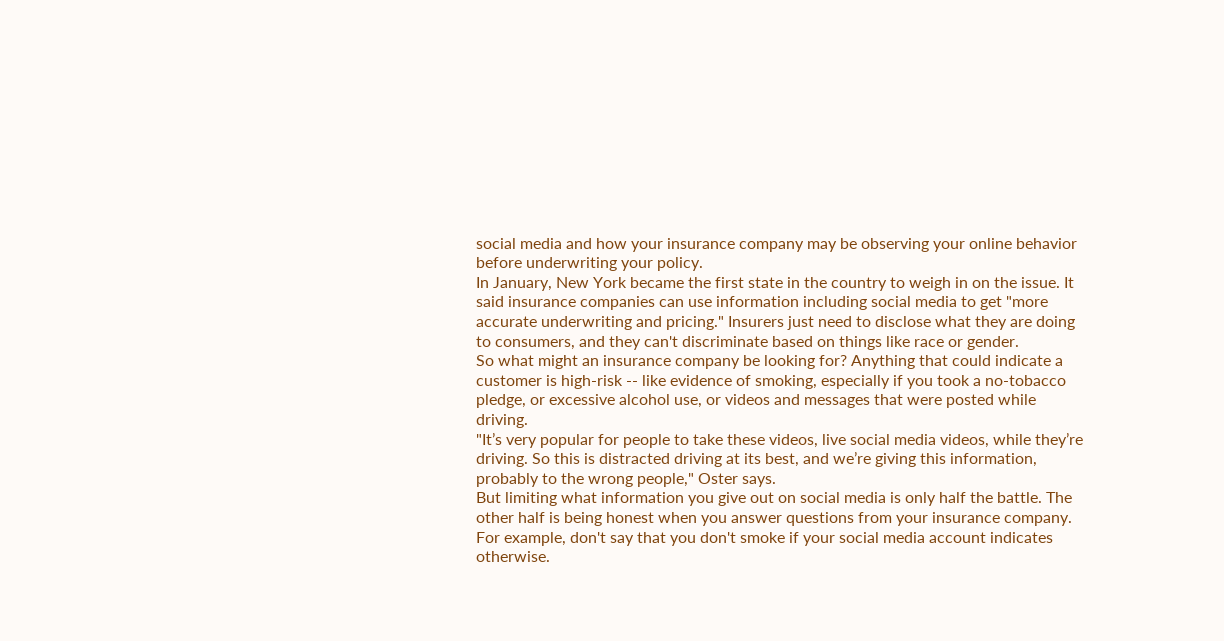social media and how your insurance company may be observing your online behavior before underwriting your policy.
In January, New York became the first state in the country to weigh in on the issue. It said insurance companies can use information including social media to get "more accurate underwriting and pricing." Insurers just need to disclose what they are doing to consumers, and they can't discriminate based on things like race or gender.
So what might an insurance company be looking for? Anything that could indicate a customer is high-risk -- like evidence of smoking, especially if you took a no-tobacco pledge, or excessive alcohol use, or videos and messages that were posted while driving.
"It’s very popular for people to take these videos, live social media videos, while they’re driving. So this is distracted driving at its best, and we’re giving this information, probably to the wrong people," Oster says.
But limiting what information you give out on social media is only half the battle. The other half is being honest when you answer questions from your insurance company. For example, don't say that you don't smoke if your social media account indicates otherwise.